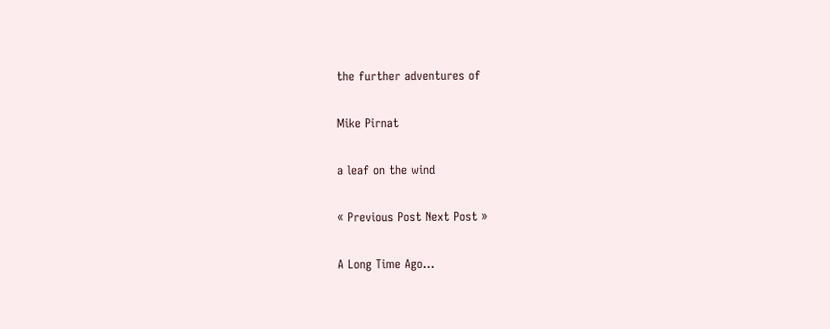the further adventures of

Mike Pirnat

a leaf on the wind

« Previous Post Next Post »

A Long Time Ago...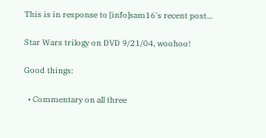This is in response to [info]sam16's recent post...

Star Wars trilogy on DVD 9/21/04, woohoo!

Good things:

  • Commentary on all three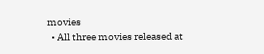movies
  • All three movies released at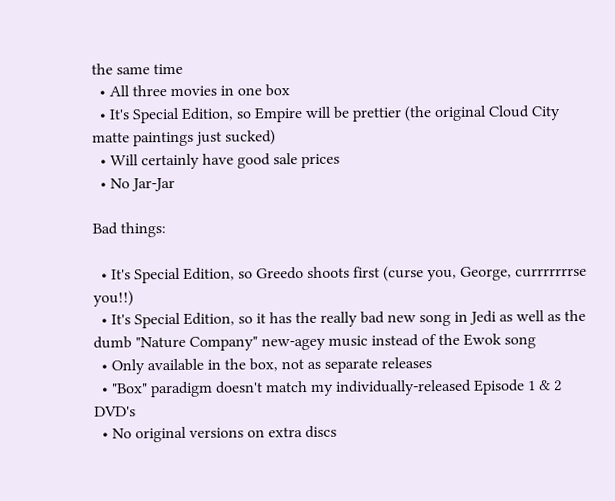the same time
  • All three movies in one box
  • It's Special Edition, so Empire will be prettier (the original Cloud City matte paintings just sucked)
  • Will certainly have good sale prices
  • No Jar-Jar

Bad things:

  • It's Special Edition, so Greedo shoots first (curse you, George, currrrrrrse you!!)
  • It's Special Edition, so it has the really bad new song in Jedi as well as the dumb "Nature Company" new-agey music instead of the Ewok song
  • Only available in the box, not as separate releases
  • "Box" paradigm doesn't match my individually-released Episode 1 & 2 DVD's
  • No original versions on extra discs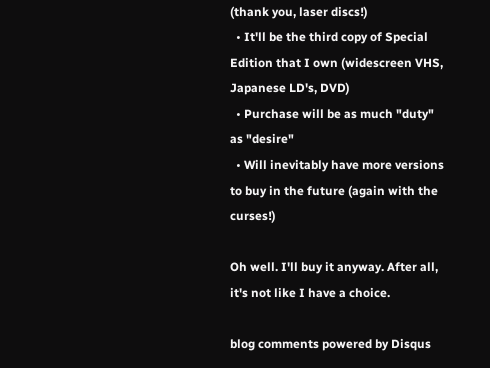(thank you, laser discs!)
  • It'll be the third copy of Special Edition that I own (widescreen VHS, Japanese LD's, DVD)
  • Purchase will be as much "duty" as "desire"
  • Will inevitably have more versions to buy in the future (again with the curses!)

Oh well. I'll buy it anyway. After all, it's not like I have a choice.

blog comments powered by Disqus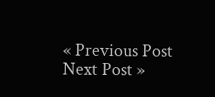« Previous Post Next Post »